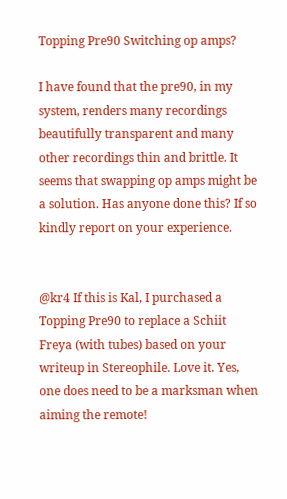Topping Pre90 Switching op amps?

I have found that the pre90, in my system, renders many recordings beautifully transparent and many other recordings thin and brittle. It seems that swapping op amps might be a solution. Has anyone done this? If so kindly report on your experience.


@kr4 If this is Kal, I purchased a Topping Pre90 to replace a Schiit Freya (with tubes) based on your writeup in Stereophile. Love it. Yes, one does need to be a marksman when aiming the remote!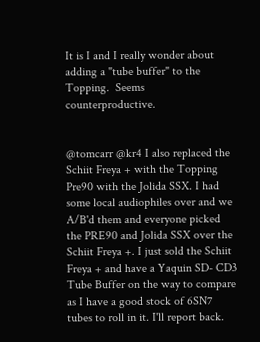It is I and I really wonder about adding a "tube buffer" to the Topping.  Seems counterproductive.


@tomcarr @kr4 I also replaced the Schiit Freya + with the Topping Pre90 with the Jolida SSX. I had some local audiophiles over and we A/B'd them and everyone picked the PRE90 and Jolida SSX over the Schiit Freya +. I just sold the Schiit Freya + and have a Yaquin SD- CD3 Tube Buffer on the way to compare as I have a good stock of 6SN7 tubes to roll in it. I'll report back.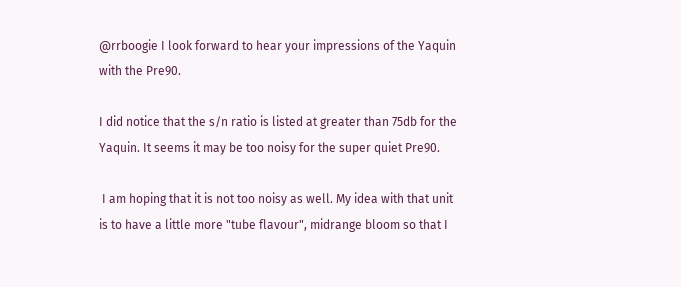@rrboogie I look forward to hear your impressions of the Yaquin with the Pre90.

I did notice that the s/n ratio is listed at greater than 75db for the Yaquin. It seems it may be too noisy for the super quiet Pre90.

 I am hoping that it is not too noisy as well. My idea with that unit is to have a little more "tube flavour", midrange bloom so that I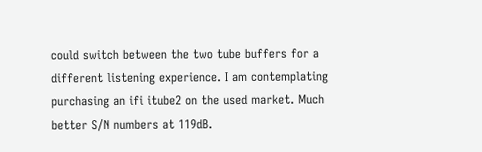could switch between the two tube buffers for a different listening experience. I am contemplating purchasing an ifi itube2 on the used market. Much better S/N numbers at 119dB.